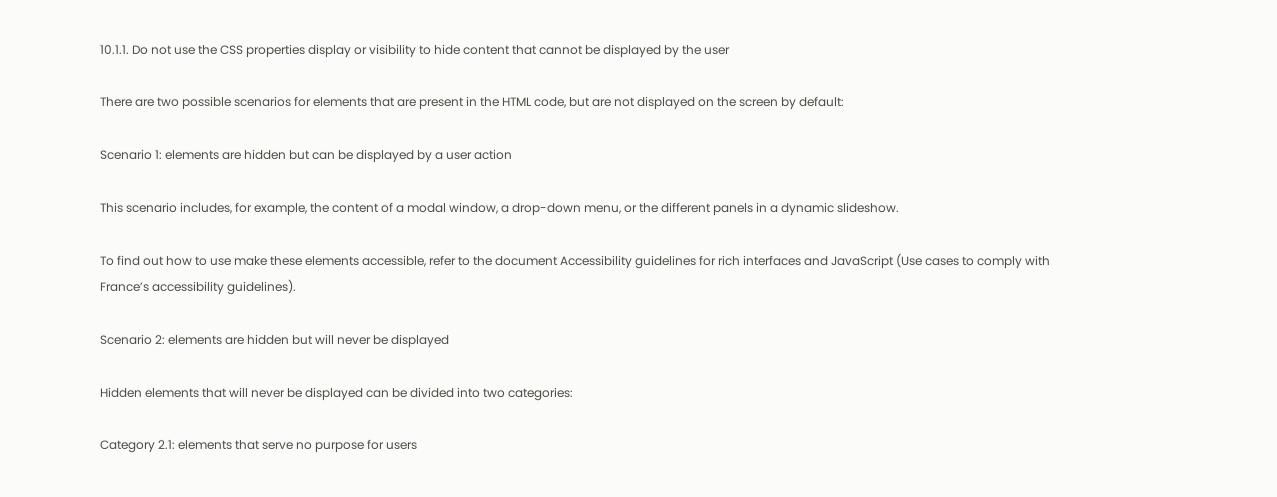10.1.1. Do not use the CSS properties display or visibility to hide content that cannot be displayed by the user

There are two possible scenarios for elements that are present in the HTML code, but are not displayed on the screen by default:

Scenario 1: elements are hidden but can be displayed by a user action

This scenario includes, for example, the content of a modal window, a drop-down menu, or the different panels in a dynamic slideshow.

To find out how to use make these elements accessible, refer to the document Accessibility guidelines for rich interfaces and JavaScript (Use cases to comply with France’s accessibility guidelines).

Scenario 2: elements are hidden but will never be displayed

Hidden elements that will never be displayed can be divided into two categories:

Category 2.1: elements that serve no purpose for users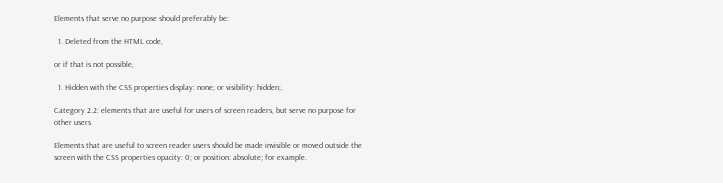Elements that serve no purpose should preferably be:

  1. Deleted from the HTML code,

or if that is not possible,

  1. Hidden with the CSS properties display: none; or visibility: hidden;.

Category 2.2: elements that are useful for users of screen readers, but serve no purpose for other users

Elements that are useful to screen reader users should be made invisible or moved outside the screen with the CSS properties opacity: 0; or position: absolute; for example.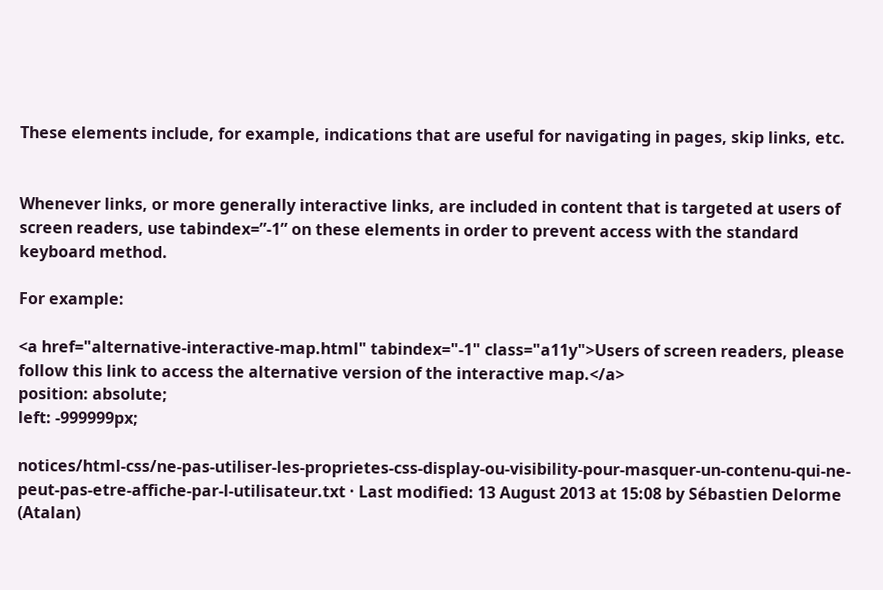These elements include, for example, indications that are useful for navigating in pages, skip links, etc.


Whenever links, or more generally interactive links, are included in content that is targeted at users of screen readers, use tabindex=”-1” on these elements in order to prevent access with the standard keyboard method.

For example:

<a href="alternative-interactive-map.html" tabindex="-1" class="a11y">Users of screen readers, please follow this link to access the alternative version of the interactive map.</a>
position: absolute;
left: -999999px;

notices/html-css/ne-pas-utiliser-les-proprietes-css-display-ou-visibility-pour-masquer-un-contenu-qui-ne-peut-pas-etre-affiche-par-l-utilisateur.txt · Last modified: 13 August 2013 at 15:08 by Sébastien Delorme (Atalan)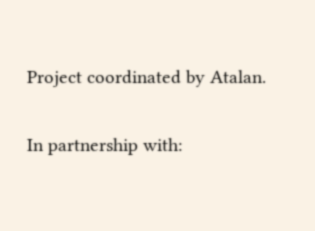Project coordinated by Atalan.

In partnership with: